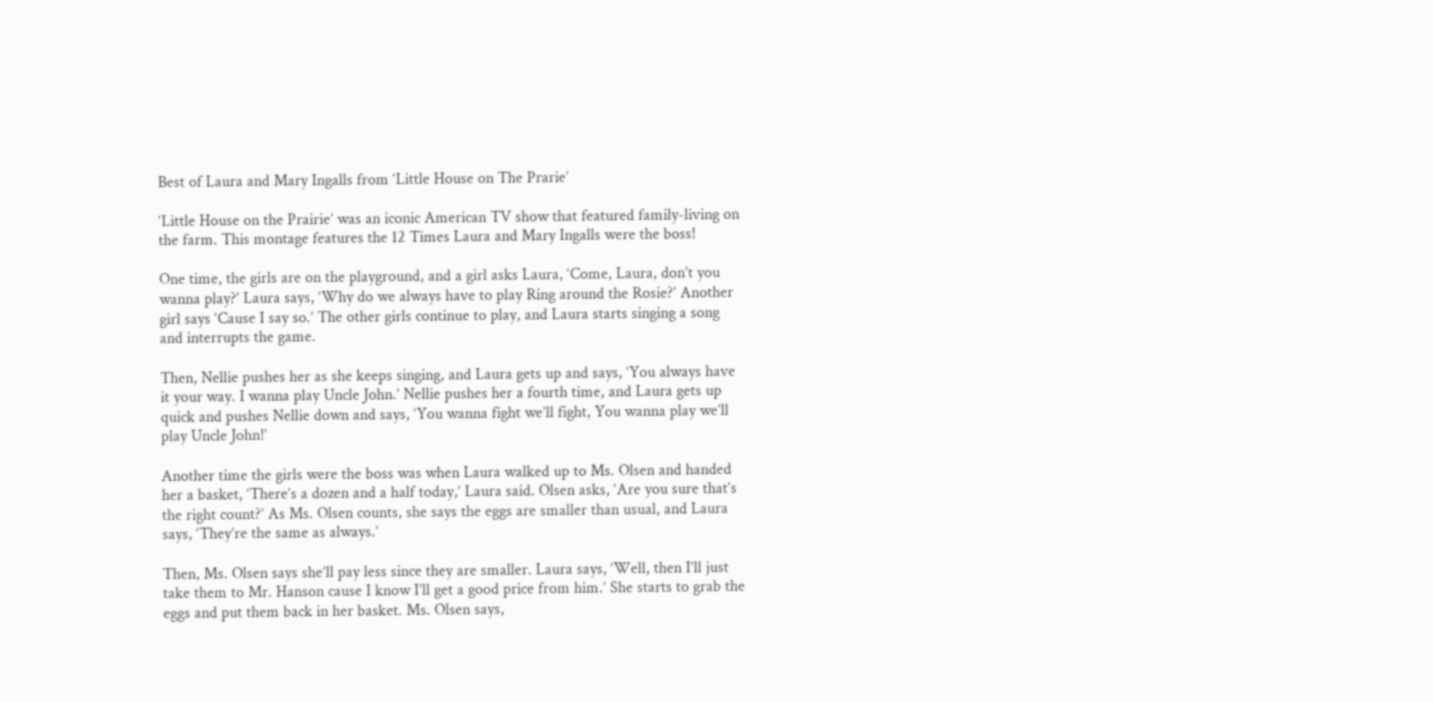Best of Laura and Mary Ingalls from ‘Little House on The Prarie’

‘Little House on the Prairie’ was an iconic American TV show that featured family-living on the farm. This montage features the 12 Times Laura and Mary Ingalls were the boss!

One time, the girls are on the playground, and a girl asks Laura, ‘Come, Laura, don’t you wanna play?’ Laura says, ‘Why do we always have to play Ring around the Rosie?’ Another girl says ‘Cause I say so.’ The other girls continue to play, and Laura starts singing a song and interrupts the game.

Then, Nellie pushes her as she keeps singing, and Laura gets up and says, ‘You always have it your way. I wanna play Uncle John.’ Nellie pushes her a fourth time, and Laura gets up quick and pushes Nellie down and says, ‘You wanna fight we’ll fight, You wanna play we’ll play Uncle John!’

Another time the girls were the boss was when Laura walked up to Ms. Olsen and handed her a basket, ‘There’s a dozen and a half today,’ Laura said. Olsen asks, ‘Are you sure that’s the right count?’ As Ms. Olsen counts, she says the eggs are smaller than usual, and Laura says, ‘They’re the same as always.’

Then, Ms. Olsen says she’ll pay less since they are smaller. Laura says, ‘Well, then I’ll just take them to Mr. Hanson cause I know I’ll get a good price from him.’ She starts to grab the eggs and put them back in her basket. Ms. Olsen says,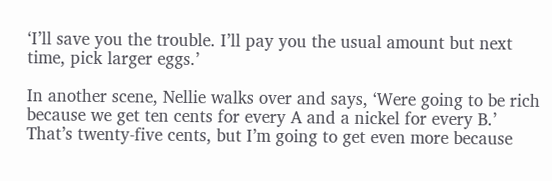‘I’ll save you the trouble. I’ll pay you the usual amount but next time, pick larger eggs.’

In another scene, Nellie walks over and says, ‘Were going to be rich because we get ten cents for every A and a nickel for every B.’ That’s twenty-five cents, but I’m going to get even more because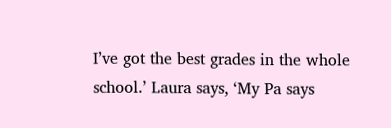I’ve got the best grades in the whole school.’ Laura says, ‘My Pa says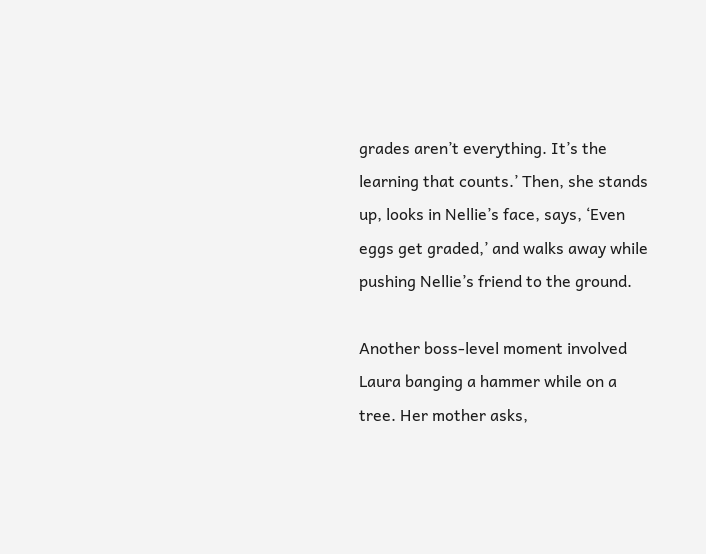grades aren’t everything. It’s the learning that counts.’ Then, she stands up, looks in Nellie’s face, says, ‘Even eggs get graded,’ and walks away while pushing Nellie’s friend to the ground.

Another boss-level moment involved Laura banging a hammer while on a tree. Her mother asks,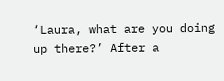‘Laura, what are you doing up there?’ After a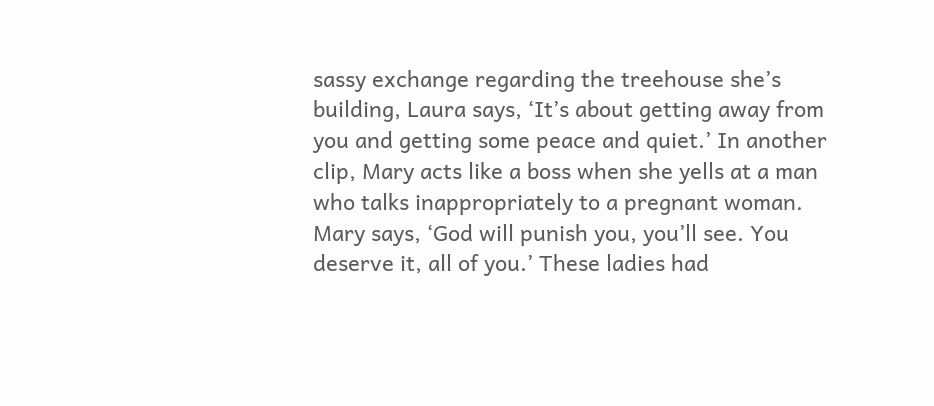sassy exchange regarding the treehouse she’s building, Laura says, ‘It’s about getting away from you and getting some peace and quiet.’ In another clip, Mary acts like a boss when she yells at a man who talks inappropriately to a pregnant woman. Mary says, ‘God will punish you, you’ll see. You deserve it, all of you.’ These ladies had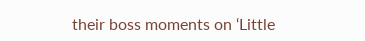their boss moments on ‘Little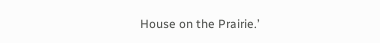House on the Prairie.’